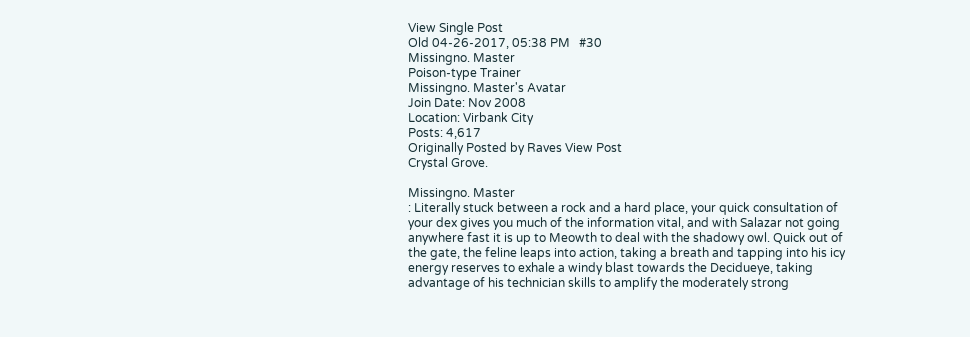View Single Post
Old 04-26-2017, 05:38 PM   #30
Missingno. Master
Poison-type Trainer
Missingno. Master's Avatar
Join Date: Nov 2008
Location: Virbank City
Posts: 4,617
Originally Posted by Raves View Post
Crystal Grove.

Missingno. Master
: Literally stuck between a rock and a hard place, your quick consultation of your dex gives you much of the information vital, and with Salazar not going anywhere fast it is up to Meowth to deal with the shadowy owl. Quick out of the gate, the feline leaps into action, taking a breath and tapping into his icy energy reserves to exhale a windy blast towards the Decidueye, taking advantage of his technician skills to amplify the moderately strong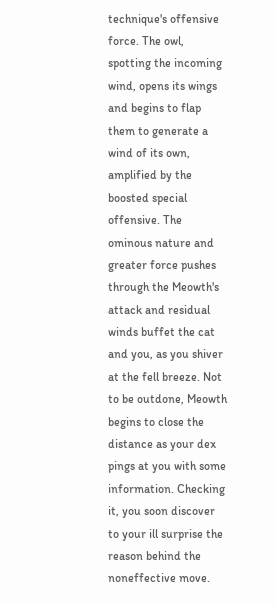technique's offensive force. The owl, spotting the incoming wind, opens its wings and begins to flap them to generate a wind of its own, amplified by the boosted special offensive. The ominous nature and greater force pushes through the Meowth's attack and residual winds buffet the cat and you, as you shiver at the fell breeze. Not to be outdone, Meowth begins to close the distance as your dex pings at you with some information. Checking it, you soon discover to your ill surprise the reason behind the noneffective move.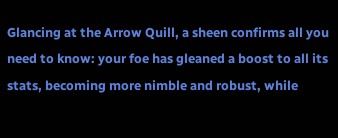Glancing at the Arrow Quill, a sheen confirms all you need to know: your foe has gleaned a boost to all its stats, becoming more nimble and robust, while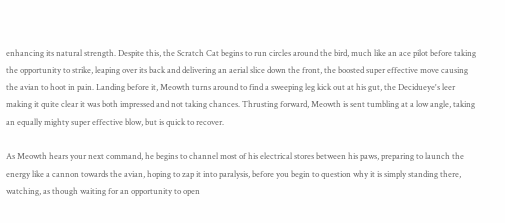enhancing its natural strength. Despite this, the Scratch Cat begins to run circles around the bird, much like an ace pilot before taking the opportunity to strike, leaping over its back and delivering an aerial slice down the front, the boosted super effective move causing the avian to hoot in pain. Landing before it, Meowth turns around to find a sweeping leg kick out at his gut, the Decidueye's leer making it quite clear it was both impressed and not taking chances. Thrusting forward, Meowth is sent tumbling at a low angle, taking an equally mighty super effective blow, but is quick to recover.

As Meowth hears your next command, he begins to channel most of his electrical stores between his paws, preparing to launch the energy like a cannon towards the avian, hoping to zap it into paralysis, before you begin to question why it is simply standing there, watching, as though waiting for an opportunity to open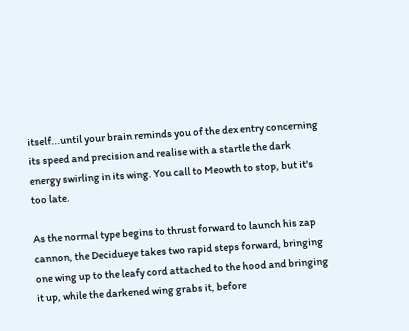itself...until your brain reminds you of the dex entry concerning its speed and precision and realise with a startle the dark energy swirling in its wing. You call to Meowth to stop, but it's too late.

As the normal type begins to thrust forward to launch his zap cannon, the Decidueye takes two rapid steps forward, bringing one wing up to the leafy cord attached to the hood and bringing it up, while the darkened wing grabs it, before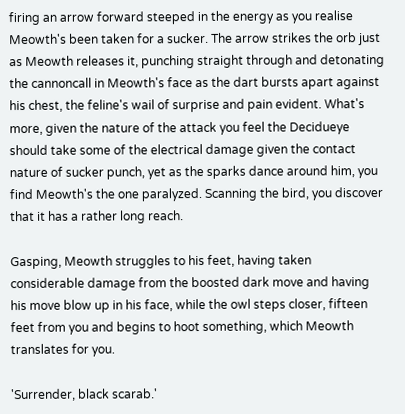firing an arrow forward steeped in the energy as you realise Meowth's been taken for a sucker. The arrow strikes the orb just as Meowth releases it, punching straight through and detonating the cannoncall in Meowth's face as the dart bursts apart against his chest, the feline's wail of surprise and pain evident. What's more, given the nature of the attack you feel the Decidueye should take some of the electrical damage given the contact nature of sucker punch, yet as the sparks dance around him, you find Meowth's the one paralyzed. Scanning the bird, you discover that it has a rather long reach.

Gasping, Meowth struggles to his feet, having taken considerable damage from the boosted dark move and having his move blow up in his face, while the owl steps closer, fifteen feet from you and begins to hoot something, which Meowth translates for you.

'Surrender, black scarab.'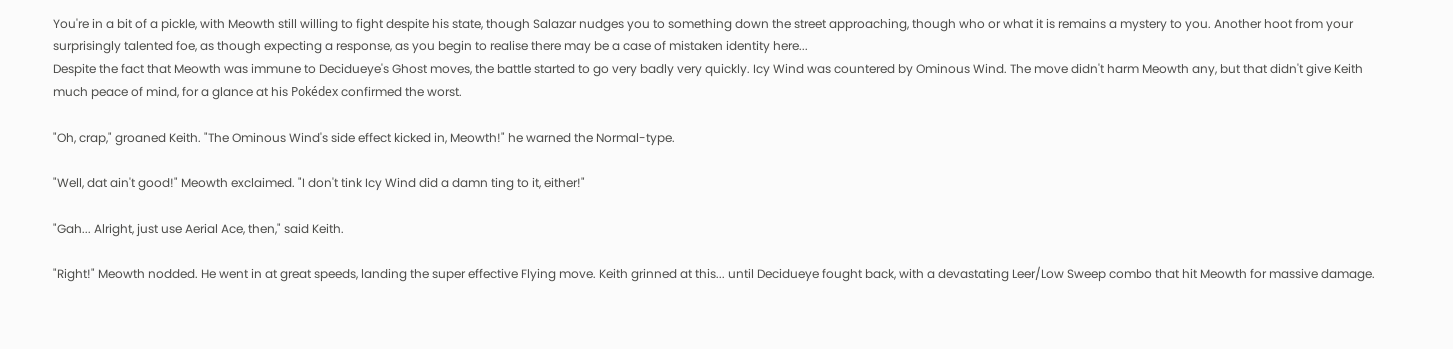You're in a bit of a pickle, with Meowth still willing to fight despite his state, though Salazar nudges you to something down the street approaching, though who or what it is remains a mystery to you. Another hoot from your surprisingly talented foe, as though expecting a response, as you begin to realise there may be a case of mistaken identity here...
Despite the fact that Meowth was immune to Decidueye's Ghost moves, the battle started to go very badly very quickly. Icy Wind was countered by Ominous Wind. The move didn't harm Meowth any, but that didn't give Keith much peace of mind, for a glance at his Pokédex confirmed the worst.

"Oh, crap," groaned Keith. "The Ominous Wind's side effect kicked in, Meowth!" he warned the Normal-type.

"Well, dat ain't good!" Meowth exclaimed. "I don't tink Icy Wind did a damn ting to it, either!"

"Gah... Alright, just use Aerial Ace, then," said Keith.

"Right!" Meowth nodded. He went in at great speeds, landing the super effective Flying move. Keith grinned at this... until Decidueye fought back, with a devastating Leer/Low Sweep combo that hit Meowth for massive damage.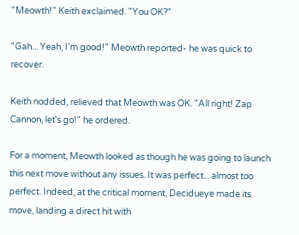"Meowth!" Keith exclaimed. "You OK?"

"Gah... Yeah, I'm good!" Meowth reported- he was quick to recover.

Keith nodded, relieved that Meowth was OK. "All right! Zap Cannon, let's go!" he ordered.

For a moment, Meowth looked as though he was going to launch this next move without any issues. It was perfect... almost too perfect. Indeed, at the critical moment, Decidueye made its move, landing a direct hit with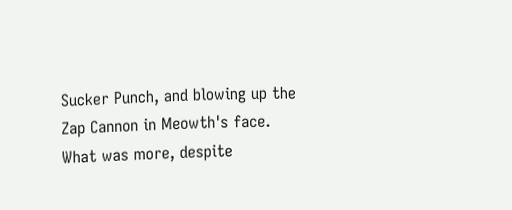Sucker Punch, and blowing up the Zap Cannon in Meowth's face. What was more, despite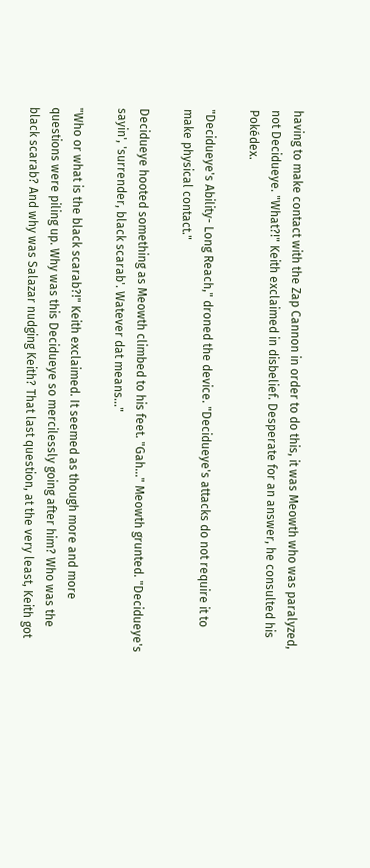having to make contact with the Zap Cannon in order to do this, it was Meowth who was paralyzed, not Decidueye. "What?!" Keith exclaimed in disbelief. Desperate for an answer, he consulted his Pokédex.

"Decidueye's Ability- Long Reach," droned the device. "Decidueye's attacks do not require it to make physical contact."

Decidueye hooted something as Meowth climbed to his feet. "Gah..." Meowth grunted. "Decidueye's sayin', 'surrender, black scarab'. Watever dat means..."

"Who or what is the black scarab?!" Keith exclaimed. It seemed as though more and more questions were piling up. Why was this Decidueye so mercilessly going after him? Who was the black scarab? And why was Salazar nudging Keith? That last question, at the very least, Keith got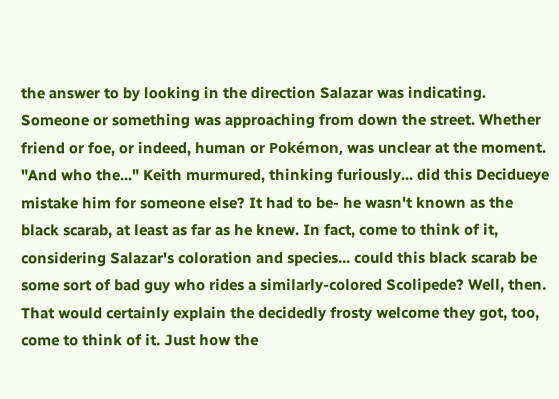the answer to by looking in the direction Salazar was indicating. Someone or something was approaching from down the street. Whether friend or foe, or indeed, human or Pokémon, was unclear at the moment. "And who the..." Keith murmured, thinking furiously... did this Decidueye mistake him for someone else? It had to be- he wasn't known as the black scarab, at least as far as he knew. In fact, come to think of it, considering Salazar's coloration and species... could this black scarab be some sort of bad guy who rides a similarly-colored Scolipede? Well, then. That would certainly explain the decidedly frosty welcome they got, too, come to think of it. Just how the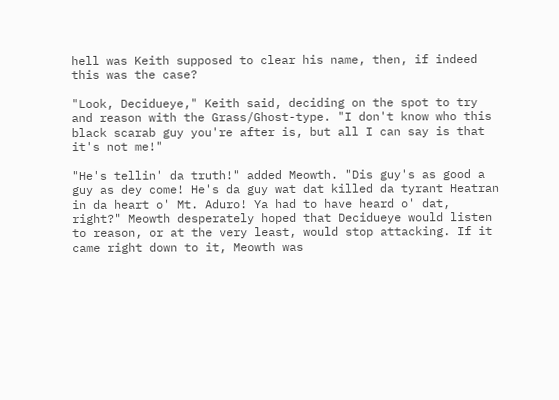hell was Keith supposed to clear his name, then, if indeed this was the case?

"Look, Decidueye," Keith said, deciding on the spot to try and reason with the Grass/Ghost-type. "I don't know who this black scarab guy you're after is, but all I can say is that it's not me!"

"He's tellin' da truth!" added Meowth. "Dis guy's as good a guy as dey come! He's da guy wat dat killed da tyrant Heatran in da heart o' Mt. Aduro! Ya had to have heard o' dat, right?" Meowth desperately hoped that Decidueye would listen to reason, or at the very least, would stop attacking. If it came right down to it, Meowth was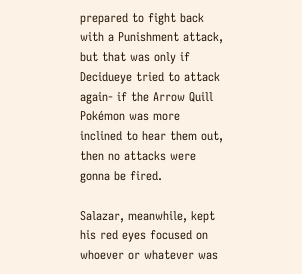prepared to fight back with a Punishment attack, but that was only if Decidueye tried to attack again- if the Arrow Quill Pokémon was more inclined to hear them out, then no attacks were gonna be fired.

Salazar, meanwhile, kept his red eyes focused on whoever or whatever was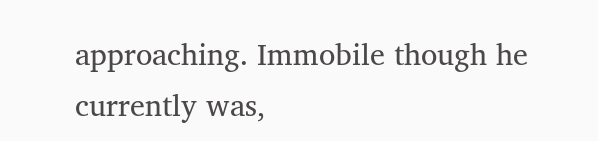approaching. Immobile though he currently was,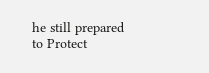he still prepared to Protect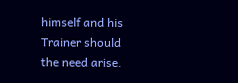himself and his Trainer should the need arise.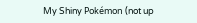My Shiny Pokémon (not up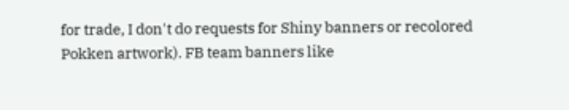for trade, I don't do requests for Shiny banners or recolored Pokken artwork). FB team banners like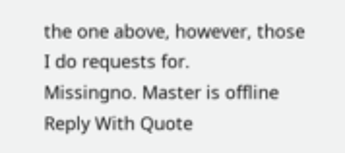the one above, however, those I do requests for.
Missingno. Master is offline   Reply With Quote